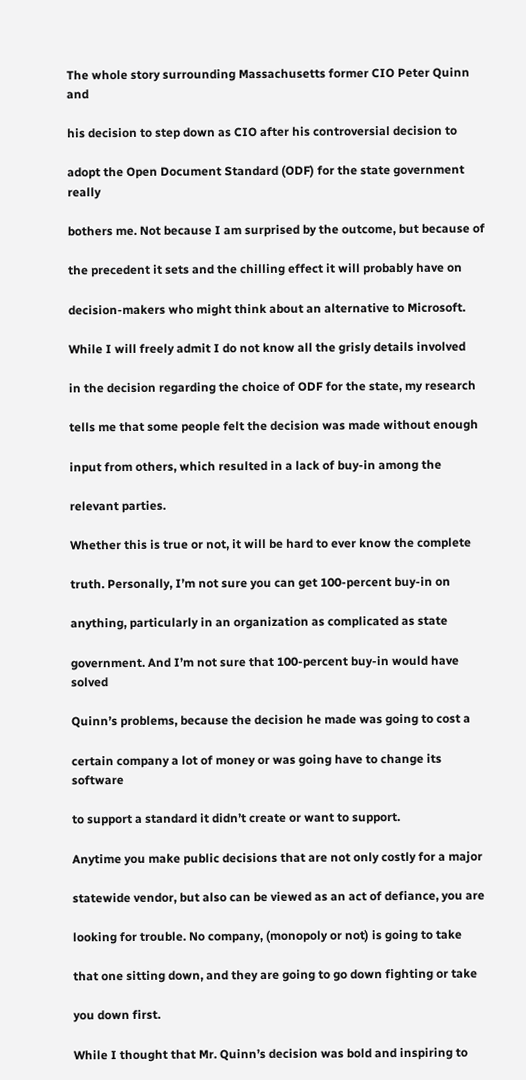The whole story surrounding Massachusetts former CIO Peter Quinn and

his decision to step down as CIO after his controversial decision to

adopt the Open Document Standard (ODF) for the state government really

bothers me. Not because I am surprised by the outcome, but because of

the precedent it sets and the chilling effect it will probably have on

decision-makers who might think about an alternative to Microsoft.

While I will freely admit I do not know all the grisly details involved

in the decision regarding the choice of ODF for the state, my research

tells me that some people felt the decision was made without enough

input from others, which resulted in a lack of buy-in among the

relevant parties.

Whether this is true or not, it will be hard to ever know the complete

truth. Personally, I’m not sure you can get 100-percent buy-in on

anything, particularly in an organization as complicated as state

government. And I’m not sure that 100-percent buy-in would have solved

Quinn’s problems, because the decision he made was going to cost a

certain company a lot of money or was going have to change its software

to support a standard it didn’t create or want to support.

Anytime you make public decisions that are not only costly for a major

statewide vendor, but also can be viewed as an act of defiance, you are

looking for trouble. No company, (monopoly or not) is going to take

that one sitting down, and they are going to go down fighting or take

you down first.

While I thought that Mr. Quinn’s decision was bold and inspiring to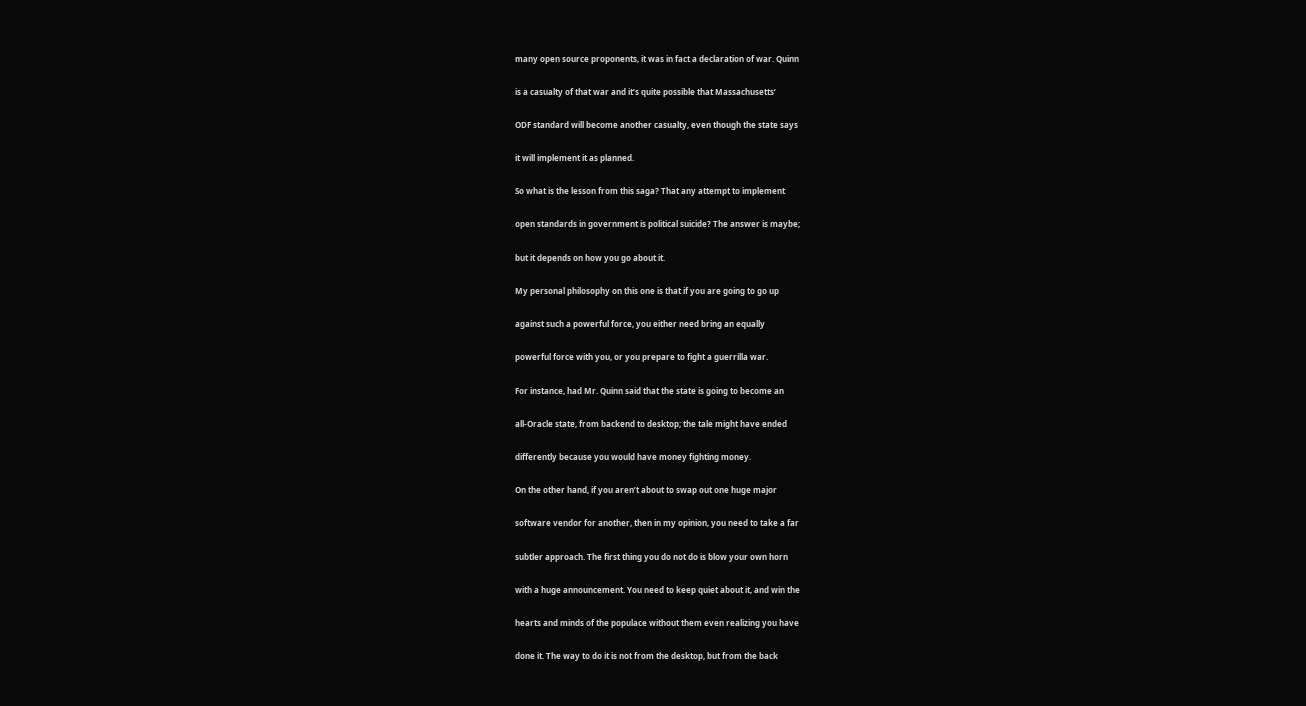many open source proponents, it was in fact a declaration of war. Quinn

is a casualty of that war and it’s quite possible that Massachusetts’

ODF standard will become another casualty, even though the state says

it will implement it as planned.

So what is the lesson from this saga? That any attempt to implement

open standards in government is political suicide? The answer is maybe;

but it depends on how you go about it.

My personal philosophy on this one is that if you are going to go up

against such a powerful force, you either need bring an equally

powerful force with you, or you prepare to fight a guerrilla war.

For instance, had Mr. Quinn said that the state is going to become an

all-Oracle state, from backend to desktop; the tale might have ended

differently because you would have money fighting money.

On the other hand, if you aren’t about to swap out one huge major

software vendor for another, then in my opinion, you need to take a far

subtler approach. The first thing you do not do is blow your own horn

with a huge announcement. You need to keep quiet about it, and win the

hearts and minds of the populace without them even realizing you have

done it. The way to do it is not from the desktop, but from the back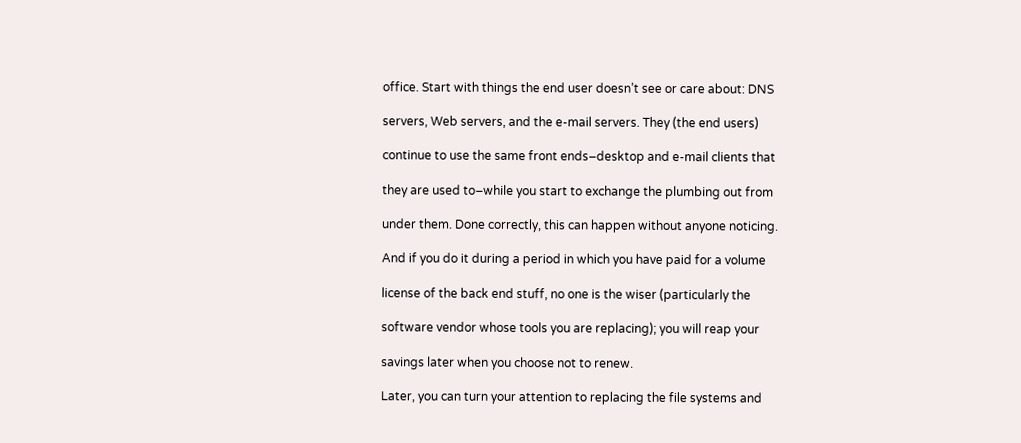office. Start with things the end user doesn’t see or care about: DNS

servers, Web servers, and the e-mail servers. They (the end users)

continue to use the same front ends–desktop and e-mail clients that

they are used to–while you start to exchange the plumbing out from

under them. Done correctly, this can happen without anyone noticing.

And if you do it during a period in which you have paid for a volume

license of the back end stuff, no one is the wiser (particularly the

software vendor whose tools you are replacing); you will reap your

savings later when you choose not to renew.

Later, you can turn your attention to replacing the file systems and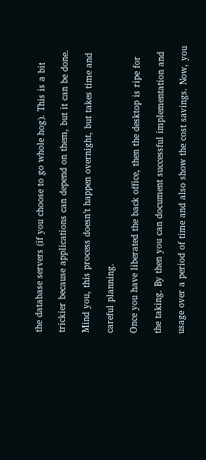the database servers (if you choose to go whole hog). This is a bit

trickier because applications can depend on them, but it can be done.

Mind you, this process doesn’t happen overnight, but takes time and

careful planning.

Once you have liberated the back office, then the desktop is ripe for

the taking. By then you can document successful implementation and

usage over a period of time and also show the cost savings. Now, you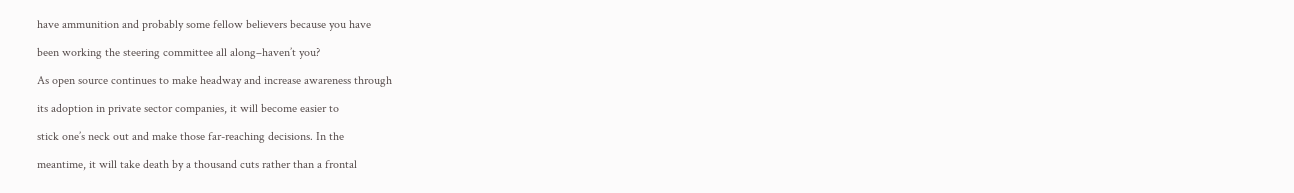have ammunition and probably some fellow believers because you have

been working the steering committee all along–haven’t you?

As open source continues to make headway and increase awareness through

its adoption in private sector companies, it will become easier to

stick one’s neck out and make those far-reaching decisions. In the

meantime, it will take death by a thousand cuts rather than a frontal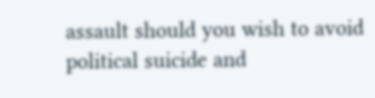assault should you wish to avoid political suicide and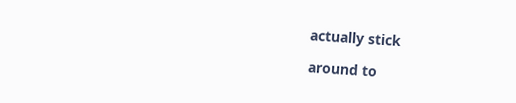actually stick

around to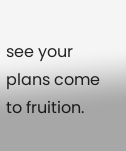see your plans come to fruition.